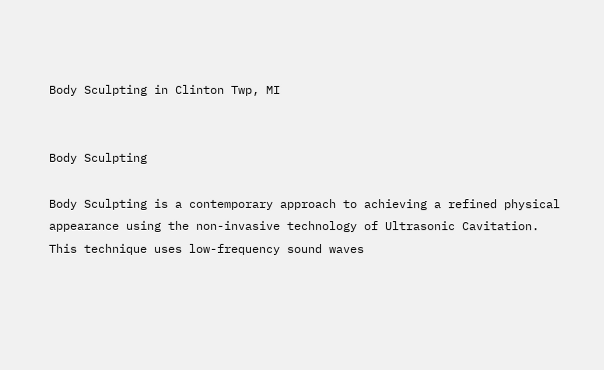Body Sculpting in Clinton Twp, MI


Body Sculpting

Body Sculpting is a contemporary approach to achieving a refined physical appearance using the non-invasive technology of Ultrasonic Cavitation. This technique uses low-frequency sound waves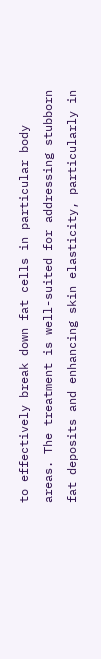to effectively break down fat cells in particular body areas. The treatment is well-suited for addressing stubborn fat deposits and enhancing skin elasticity, particularly in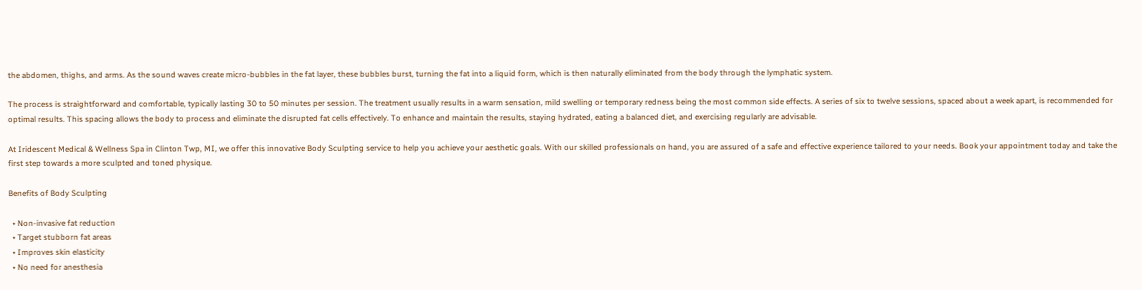the abdomen, thighs, and arms. As the sound waves create micro-bubbles in the fat layer, these bubbles burst, turning the fat into a liquid form, which is then naturally eliminated from the body through the lymphatic system.

The process is straightforward and comfortable, typically lasting 30 to 50 minutes per session. The treatment usually results in a warm sensation, mild swelling or temporary redness being the most common side effects. A series of six to twelve sessions, spaced about a week apart, is recommended for optimal results. This spacing allows the body to process and eliminate the disrupted fat cells effectively. To enhance and maintain the results, staying hydrated, eating a balanced diet, and exercising regularly are advisable.

At Iridescent Medical & Wellness Spa in Clinton Twp, MI, we offer this innovative Body Sculpting service to help you achieve your aesthetic goals. With our skilled professionals on hand, you are assured of a safe and effective experience tailored to your needs. Book your appointment today and take the first step towards a more sculpted and toned physique.

Benefits of Body Sculpting

  • Non-invasive fat reduction
  • Target stubborn fat areas
  • Improves skin elasticity
  • No need for anesthesia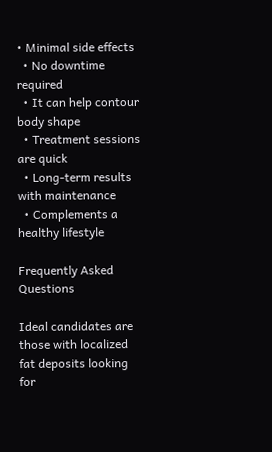• Minimal side effects
  • No downtime required
  • It can help contour body shape
  • Treatment sessions are quick
  • Long-term results with maintenance
  • Complements a healthy lifestyle

Frequently Asked Questions

Ideal candidates are those with localized fat deposits looking for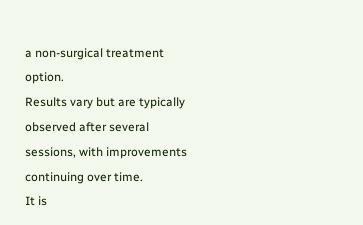a non-surgical treatment option.
Results vary but are typically observed after several sessions, with improvements continuing over time.
It is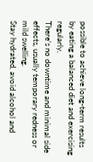possible to achieve long-term results by eating a balanced diet and exercising regularly.
There’s no downtime and minimal side effects, usually temporary redness or mild swelling.
Stay hydrated, avoid alcohol and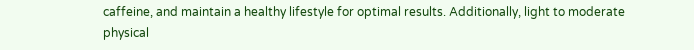caffeine, and maintain a healthy lifestyle for optimal results. Additionally, light to moderate physical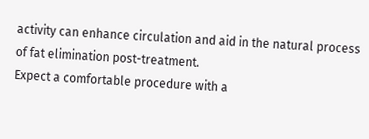activity can enhance circulation and aid in the natural process of fat elimination post-treatment.
Expect a comfortable procedure with a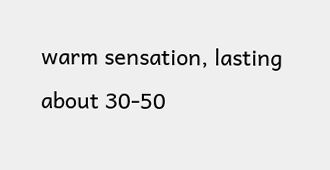warm sensation, lasting about 30-50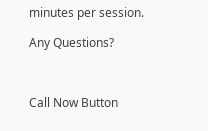minutes per session.

Any Questions?



Call Now Button